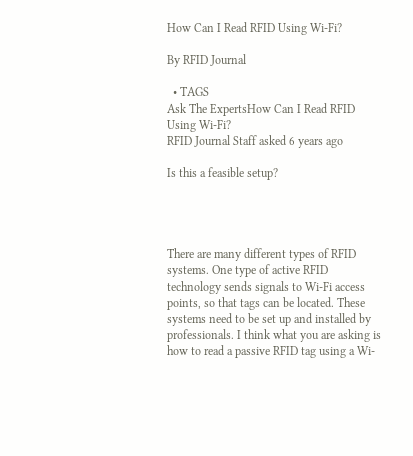How Can I Read RFID Using Wi-Fi?

By RFID Journal

  • TAGS
Ask The ExpertsHow Can I Read RFID Using Wi-Fi?
RFID Journal Staff asked 6 years ago

Is this a feasible setup?




There are many different types of RFID systems. One type of active RFID technology sends signals to Wi-Fi access points, so that tags can be located. These systems need to be set up and installed by professionals. I think what you are asking is how to read a passive RFID tag using a Wi-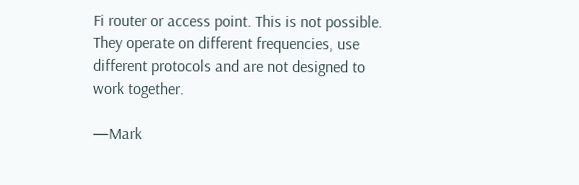Fi router or access point. This is not possible. They operate on different frequencies, use different protocols and are not designed to work together.

—Mark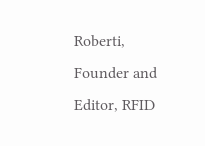Roberti, Founder and Editor, RFID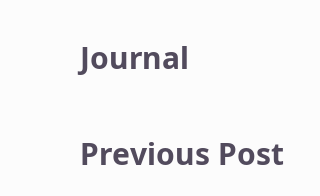Journal

Previous Post